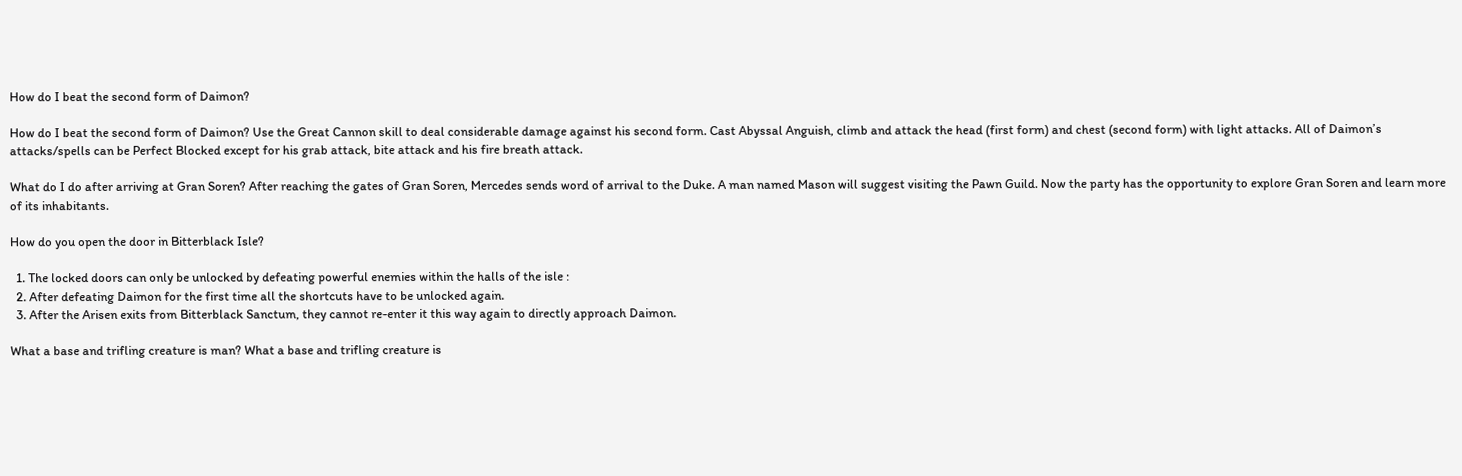How do I beat the second form of Daimon?

How do I beat the second form of Daimon? Use the Great Cannon skill to deal considerable damage against his second form. Cast Abyssal Anguish, climb and attack the head (first form) and chest (second form) with light attacks. All of Daimon’s attacks/spells can be Perfect Blocked except for his grab attack, bite attack and his fire breath attack.

What do I do after arriving at Gran Soren? After reaching the gates of Gran Soren, Mercedes sends word of arrival to the Duke. A man named Mason will suggest visiting the Pawn Guild. Now the party has the opportunity to explore Gran Soren and learn more of its inhabitants.

How do you open the door in Bitterblack Isle?

  1. The locked doors can only be unlocked by defeating powerful enemies within the halls of the isle :
  2. After defeating Daimon for the first time all the shortcuts have to be unlocked again.
  3. After the Arisen exits from Bitterblack Sanctum, they cannot re-enter it this way again to directly approach Daimon.

What a base and trifling creature is man? What a base and trifling creature is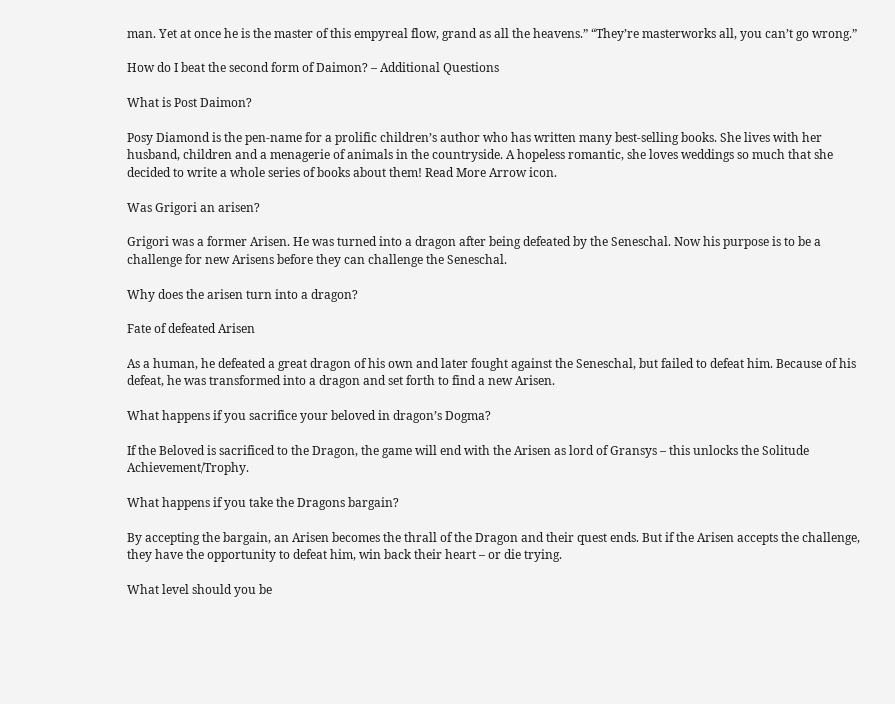man. Yet at once he is the master of this empyreal flow, grand as all the heavens.” “They’re masterworks all, you can’t go wrong.”

How do I beat the second form of Daimon? – Additional Questions

What is Post Daimon?

Posy Diamond is the pen-name for a prolific children’s author who has written many best-selling books. She lives with her husband, children and a menagerie of animals in the countryside. A hopeless romantic, she loves weddings so much that she decided to write a whole series of books about them! Read More Arrow icon.

Was Grigori an arisen?

Grigori was a former Arisen. He was turned into a dragon after being defeated by the Seneschal. Now his purpose is to be a challenge for new Arisens before they can challenge the Seneschal.

Why does the arisen turn into a dragon?

Fate of defeated Arisen

As a human, he defeated a great dragon of his own and later fought against the Seneschal, but failed to defeat him. Because of his defeat, he was transformed into a dragon and set forth to find a new Arisen.

What happens if you sacrifice your beloved in dragon’s Dogma?

If the Beloved is sacrificed to the Dragon, the game will end with the Arisen as lord of Gransys – this unlocks the Solitude Achievement/Trophy.

What happens if you take the Dragons bargain?

By accepting the bargain, an Arisen becomes the thrall of the Dragon and their quest ends. But if the Arisen accepts the challenge, they have the opportunity to defeat him, win back their heart – or die trying.

What level should you be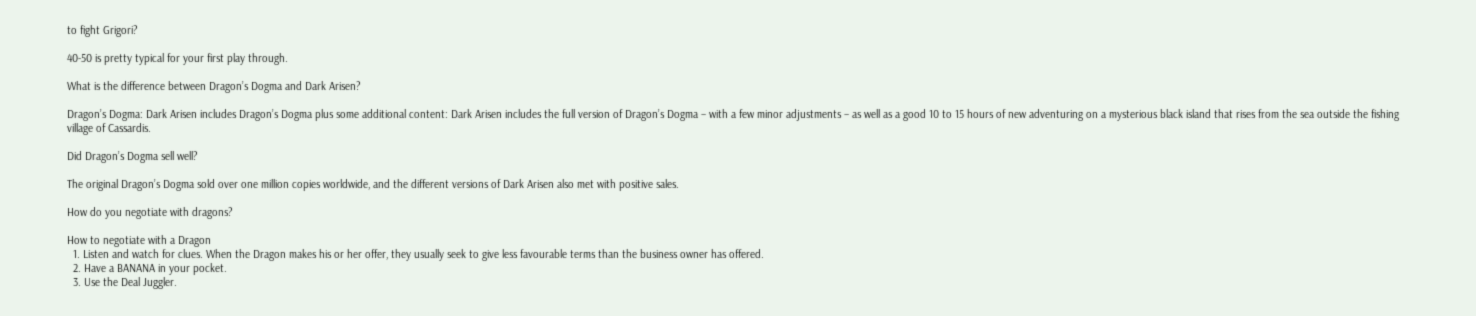to fight Grigori?

40-50 is pretty typical for your first play through.

What is the difference between Dragon’s Dogma and Dark Arisen?

Dragon’s Dogma: Dark Arisen includes Dragon’s Dogma plus some additional content: Dark Arisen includes the full version of Dragon’s Dogma – with a few minor adjustments – as well as a good 10 to 15 hours of new adventuring on a mysterious black island that rises from the sea outside the fishing village of Cassardis.

Did Dragon’s Dogma sell well?

The original Dragon’s Dogma sold over one million copies worldwide, and the different versions of Dark Arisen also met with positive sales.

How do you negotiate with dragons?

How to negotiate with a Dragon
  1. Listen and watch for clues. When the Dragon makes his or her offer, they usually seek to give less favourable terms than the business owner has offered.
  2. Have a BANANA in your pocket.
  3. Use the Deal Juggler.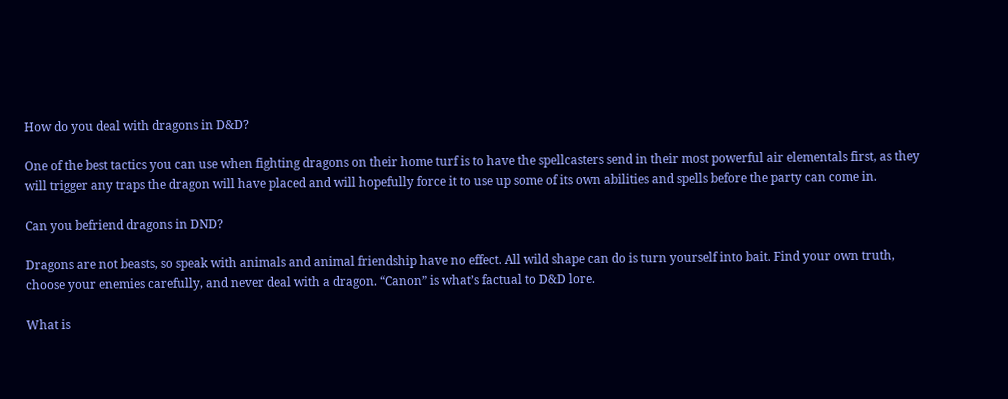How do you deal with dragons in D&D?

One of the best tactics you can use when fighting dragons on their home turf is to have the spellcasters send in their most powerful air elementals first, as they will trigger any traps the dragon will have placed and will hopefully force it to use up some of its own abilities and spells before the party can come in.

Can you befriend dragons in DND?

Dragons are not beasts, so speak with animals and animal friendship have no effect. All wild shape can do is turn yourself into bait. Find your own truth, choose your enemies carefully, and never deal with a dragon. “Canon” is what’s factual to D&D lore.

What is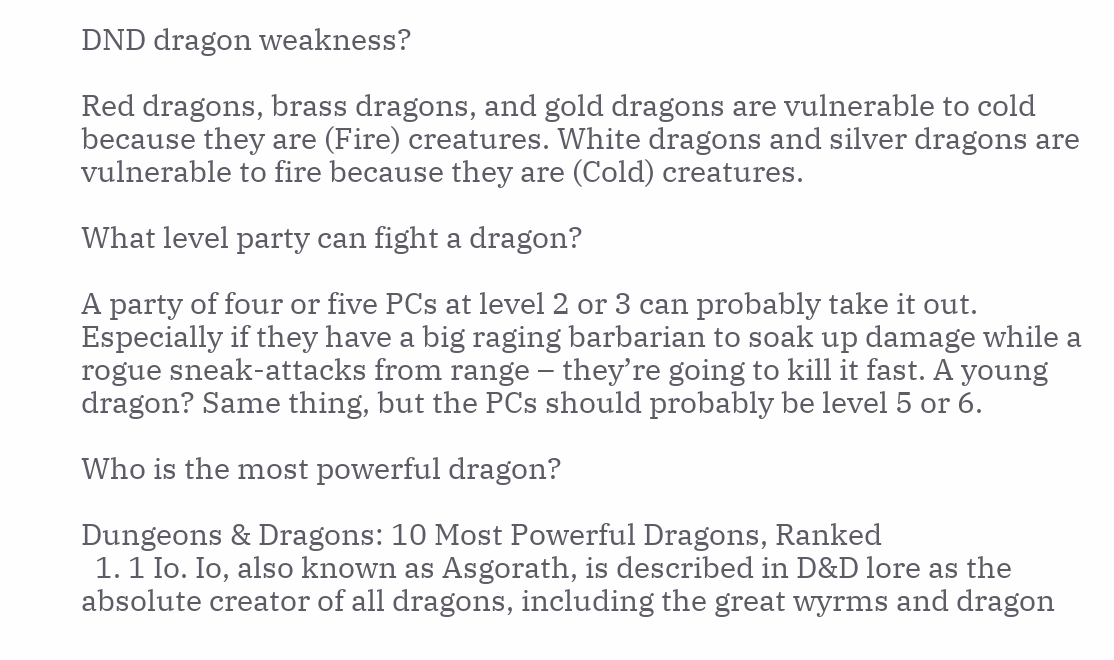DND dragon weakness?

Red dragons, brass dragons, and gold dragons are vulnerable to cold because they are (Fire) creatures. White dragons and silver dragons are vulnerable to fire because they are (Cold) creatures.

What level party can fight a dragon?

A party of four or five PCs at level 2 or 3 can probably take it out. Especially if they have a big raging barbarian to soak up damage while a rogue sneak-attacks from range – they’re going to kill it fast. A young dragon? Same thing, but the PCs should probably be level 5 or 6.

Who is the most powerful dragon?

Dungeons & Dragons: 10 Most Powerful Dragons, Ranked
  1. 1 Io. Io, also known as Asgorath, is described in D&D lore as the absolute creator of all dragons, including the great wyrms and dragon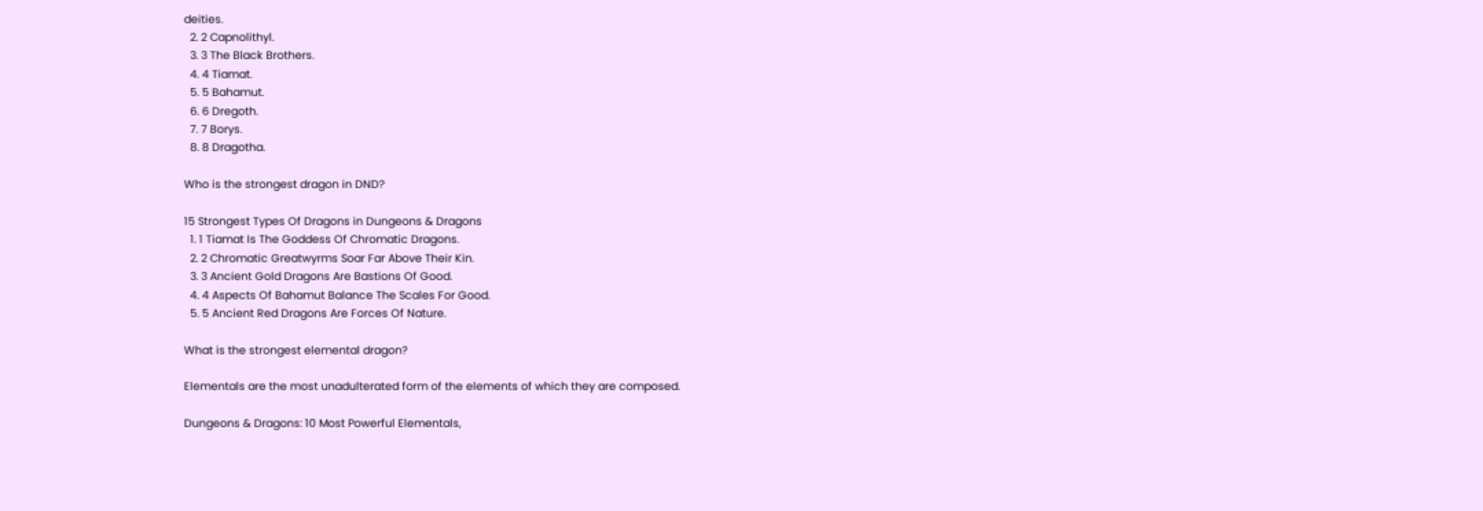deities.
  2. 2 Capnolithyl.
  3. 3 The Black Brothers.
  4. 4 Tiamat.
  5. 5 Bahamut.
  6. 6 Dregoth.
  7. 7 Borys.
  8. 8 Dragotha.

Who is the strongest dragon in DND?

15 Strongest Types Of Dragons in Dungeons & Dragons
  1. 1 Tiamat Is The Goddess Of Chromatic Dragons.
  2. 2 Chromatic Greatwyrms Soar Far Above Their Kin.
  3. 3 Ancient Gold Dragons Are Bastions Of Good.
  4. 4 Aspects Of Bahamut Balance The Scales For Good.
  5. 5 Ancient Red Dragons Are Forces Of Nature.

What is the strongest elemental dragon?

Elementals are the most unadulterated form of the elements of which they are composed.

Dungeons & Dragons: 10 Most Powerful Elementals,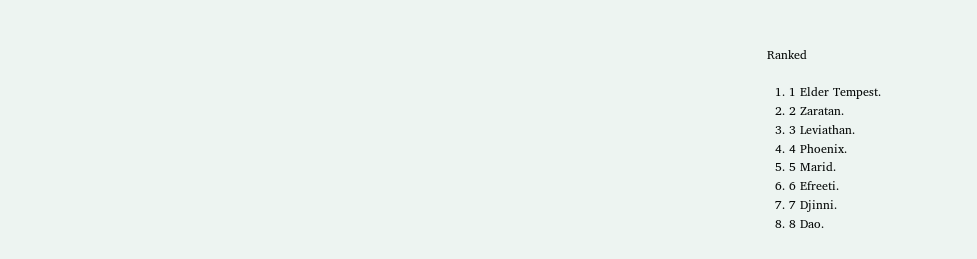Ranked

  1. 1 Elder Tempest.
  2. 2 Zaratan.
  3. 3 Leviathan.
  4. 4 Phoenix.
  5. 5 Marid.
  6. 6 Efreeti.
  7. 7 Djinni.
  8. 8 Dao.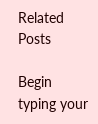Related Posts

Begin typing your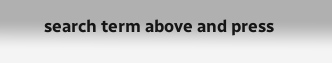search term above and press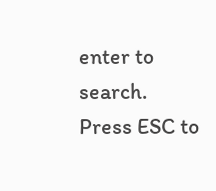enter to search. Press ESC to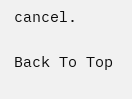cancel.

Back To Top